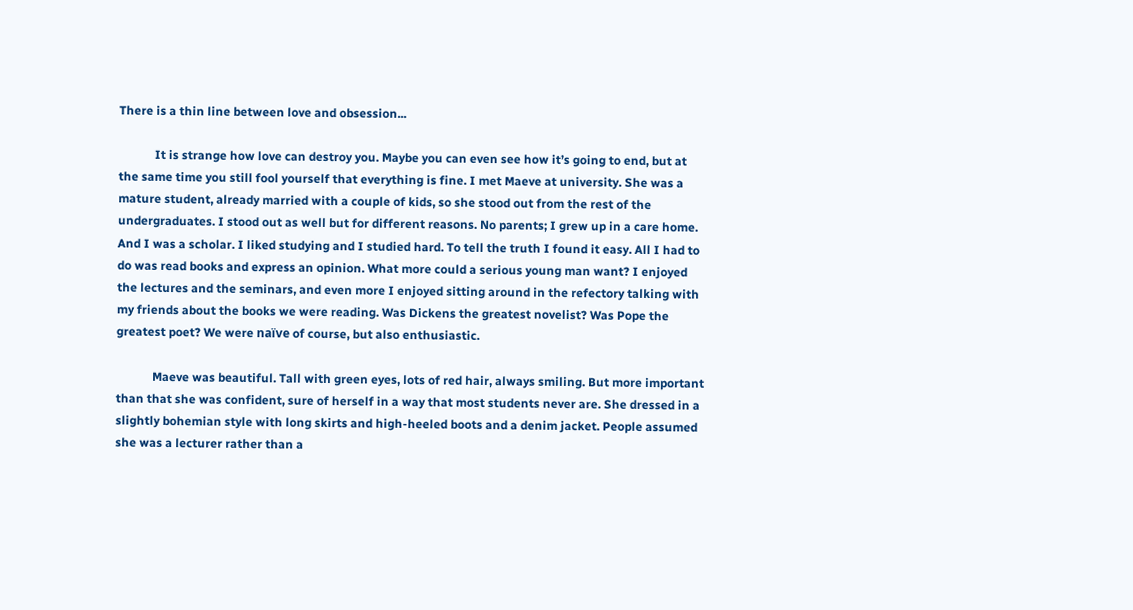There is a thin line between love and obsession...

            It is strange how love can destroy you. Maybe you can even see how it’s going to end, but at the same time you still fool yourself that everything is fine. I met Maeve at university. She was a mature student, already married with a couple of kids, so she stood out from the rest of the undergraduates. I stood out as well but for different reasons. No parents; I grew up in a care home. And I was a scholar. I liked studying and I studied hard. To tell the truth I found it easy. All I had to do was read books and express an opinion. What more could a serious young man want? I enjoyed the lectures and the seminars, and even more I enjoyed sitting around in the refectory talking with my friends about the books we were reading. Was Dickens the greatest novelist? Was Pope the greatest poet? We were naïve of course, but also enthusiastic.

            Maeve was beautiful. Tall with green eyes, lots of red hair, always smiling. But more important than that she was confident, sure of herself in a way that most students never are. She dressed in a slightly bohemian style with long skirts and high-heeled boots and a denim jacket. People assumed she was a lecturer rather than a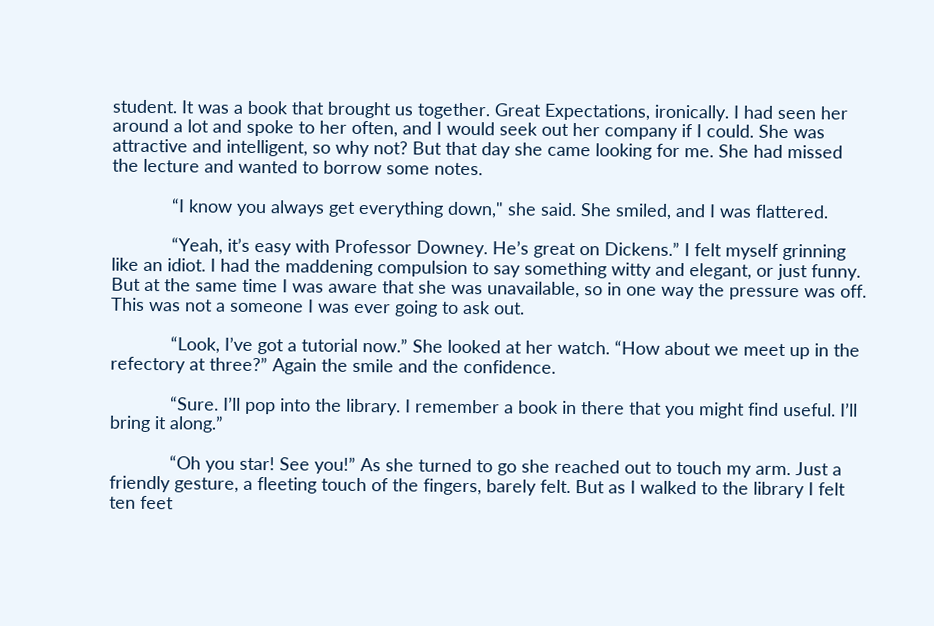student. It was a book that brought us together. Great Expectations, ironically. I had seen her around a lot and spoke to her often, and I would seek out her company if I could. She was attractive and intelligent, so why not? But that day she came looking for me. She had missed the lecture and wanted to borrow some notes.

            “I know you always get everything down," she said. She smiled, and I was flattered.

            “Yeah, it’s easy with Professor Downey. He’s great on Dickens.” I felt myself grinning like an idiot. I had the maddening compulsion to say something witty and elegant, or just funny. But at the same time I was aware that she was unavailable, so in one way the pressure was off. This was not a someone I was ever going to ask out.

            “Look, I’ve got a tutorial now.” She looked at her watch. “How about we meet up in the refectory at three?” Again the smile and the confidence.

            “Sure. I’ll pop into the library. I remember a book in there that you might find useful. I’ll bring it along.”

            “Oh you star! See you!” As she turned to go she reached out to touch my arm. Just a friendly gesture, a fleeting touch of the fingers, barely felt. But as I walked to the library I felt ten feet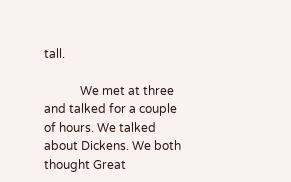tall.

            We met at three and talked for a couple of hours. We talked about Dickens. We both thought Great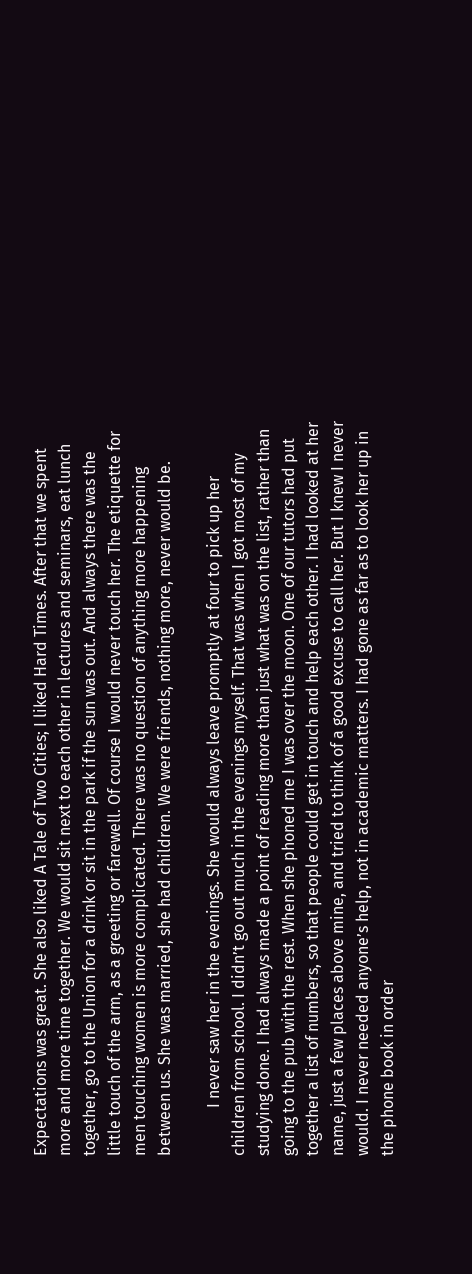Expectations was great. She also liked A Tale of Two Cities; I liked Hard Times. After that we spent more and more time together. We would sit next to each other in lectures and seminars, eat lunch together, go to the Union for a drink or sit in the park if the sun was out. And always there was the little touch of the arm, as a greeting or farewell. Of course I would never touch her. The etiquette for men touching women is more complicated. There was no question of anything more happening between us. She was married, she had children. We were friends, nothing more, never would be.

            I never saw her in the evenings. She would always leave promptly at four to pick up her children from school. I didn’t go out much in the evenings myself. That was when I got most of my studying done. I had always made a point of reading more than just what was on the list, rather than going to the pub with the rest. When she phoned me I was over the moon. One of our tutors had put together a list of numbers, so that people could get in touch and help each other. I had looked at her name, just a few places above mine, and tried to think of a good excuse to call her. But I knew I never would. I never needed anyone’s help, not in academic matters. I had gone as far as to look her up in the phone book in order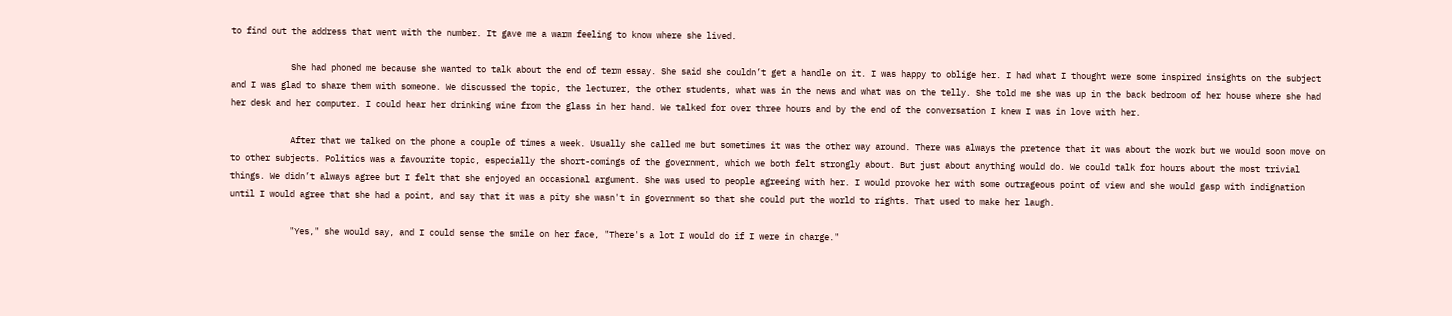to find out the address that went with the number. It gave me a warm feeling to know where she lived.

            She had phoned me because she wanted to talk about the end of term essay. She said she couldn’t get a handle on it. I was happy to oblige her. I had what I thought were some inspired insights on the subject and I was glad to share them with someone. We discussed the topic, the lecturer, the other students, what was in the news and what was on the telly. She told me she was up in the back bedroom of her house where she had her desk and her computer. I could hear her drinking wine from the glass in her hand. We talked for over three hours and by the end of the conversation I knew I was in love with her.

            After that we talked on the phone a couple of times a week. Usually she called me but sometimes it was the other way around. There was always the pretence that it was about the work but we would soon move on to other subjects. Politics was a favourite topic, especially the short-comings of the government, which we both felt strongly about. But just about anything would do. We could talk for hours about the most trivial things. We didn’t always agree but I felt that she enjoyed an occasional argument. She was used to people agreeing with her. I would provoke her with some outrageous point of view and she would gasp with indignation until I would agree that she had a point, and say that it was a pity she wasn't in government so that she could put the world to rights. That used to make her laugh.

            "Yes," she would say, and I could sense the smile on her face, "There's a lot I would do if I were in charge."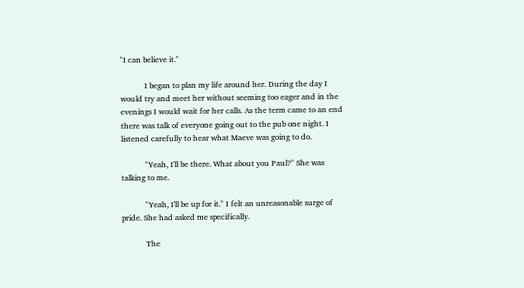"I can believe it."

            I began to plan my life around her. During the day I would try and meet her without seeming too eager and in the evenings I would wait for her calls. As the term came to an end there was talk of everyone going out to the pub one night. I listened carefully to hear what Maeve was going to do.

            "Yeah, I'll be there. What about you Paul?" She was talking to me.

            "Yeah, I'll be up for it." I felt an unreasonable surge of pride. She had asked me specifically.

            The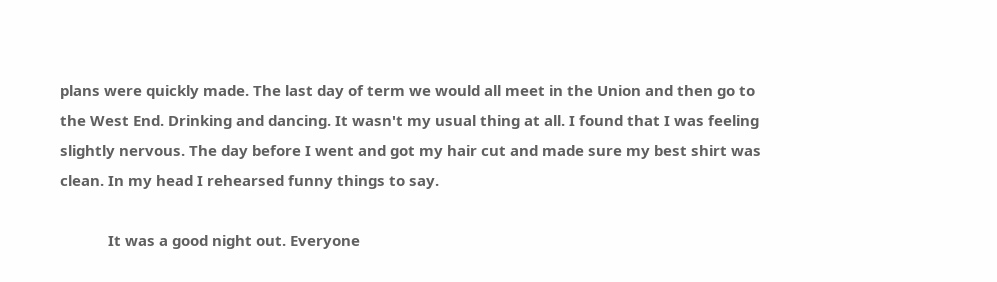plans were quickly made. The last day of term we would all meet in the Union and then go to the West End. Drinking and dancing. It wasn't my usual thing at all. I found that I was feeling slightly nervous. The day before I went and got my hair cut and made sure my best shirt was clean. In my head I rehearsed funny things to say.

            It was a good night out. Everyone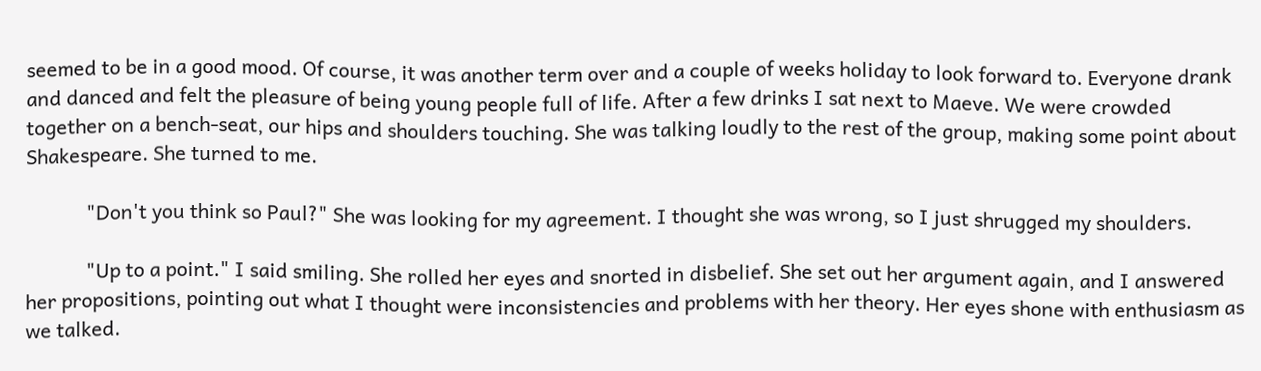seemed to be in a good mood. Of course, it was another term over and a couple of weeks holiday to look forward to. Everyone drank and danced and felt the pleasure of being young people full of life. After a few drinks I sat next to Maeve. We were crowded together on a bench-seat, our hips and shoulders touching. She was talking loudly to the rest of the group, making some point about Shakespeare. She turned to me.

            "Don't you think so Paul?" She was looking for my agreement. I thought she was wrong, so I just shrugged my shoulders.

            "Up to a point." I said smiling. She rolled her eyes and snorted in disbelief. She set out her argument again, and I answered her propositions, pointing out what I thought were inconsistencies and problems with her theory. Her eyes shone with enthusiasm as we talked.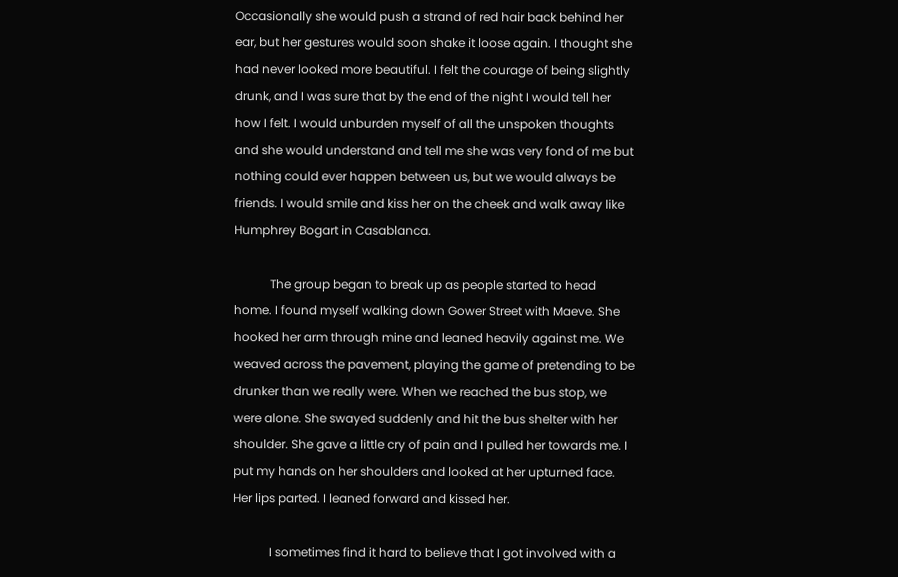Occasionally she would push a strand of red hair back behind her ear, but her gestures would soon shake it loose again. I thought she had never looked more beautiful. I felt the courage of being slightly drunk, and I was sure that by the end of the night I would tell her how I felt. I would unburden myself of all the unspoken thoughts and she would understand and tell me she was very fond of me but nothing could ever happen between us, but we would always be friends. I would smile and kiss her on the cheek and walk away like Humphrey Bogart in Casablanca.

            The group began to break up as people started to head home. I found myself walking down Gower Street with Maeve. She hooked her arm through mine and leaned heavily against me. We weaved across the pavement, playing the game of pretending to be drunker than we really were. When we reached the bus stop, we were alone. She swayed suddenly and hit the bus shelter with her shoulder. She gave a little cry of pain and I pulled her towards me. I put my hands on her shoulders and looked at her upturned face. Her lips parted. I leaned forward and kissed her.

            I sometimes find it hard to believe that I got involved with a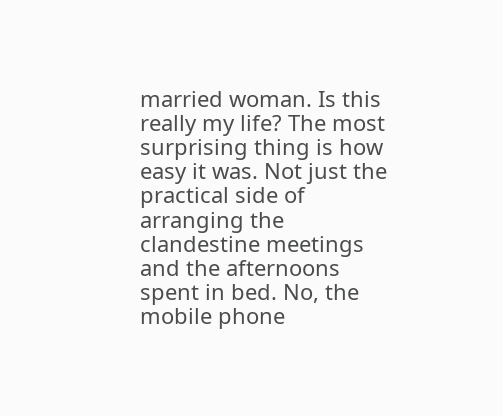married woman. Is this really my life? The most surprising thing is how easy it was. Not just the practical side of arranging the clandestine meetings and the afternoons spent in bed. No, the mobile phone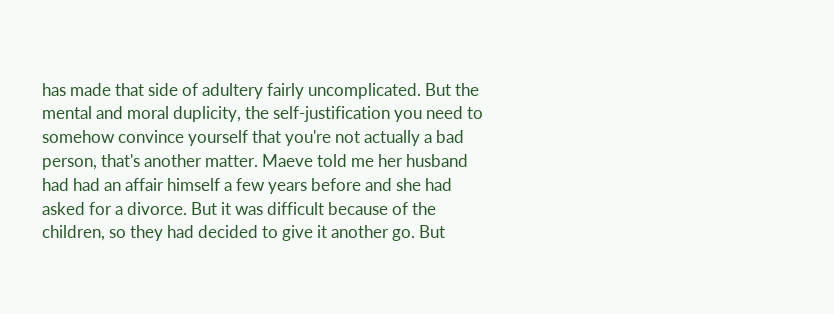has made that side of adultery fairly uncomplicated. But the mental and moral duplicity, the self-justification you need to somehow convince yourself that you're not actually a bad person, that's another matter. Maeve told me her husband had had an affair himself a few years before and she had asked for a divorce. But it was difficult because of the children, so they had decided to give it another go. But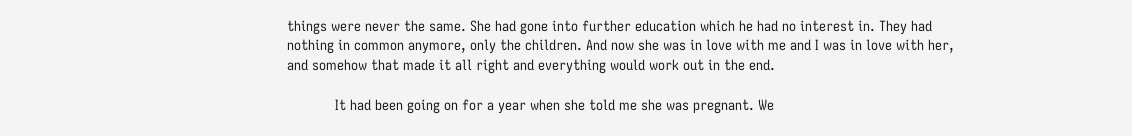things were never the same. She had gone into further education which he had no interest in. They had nothing in common anymore, only the children. And now she was in love with me and I was in love with her, and somehow that made it all right and everything would work out in the end.

            It had been going on for a year when she told me she was pregnant. We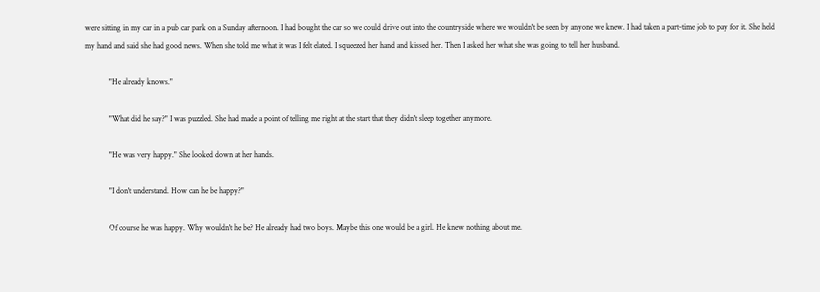were sitting in my car in a pub car park on a Sunday afternoon. I had bought the car so we could drive out into the countryside where we wouldn't be seen by anyone we knew. I had taken a part-time job to pay for it. She held my hand and said she had good news. When she told me what it was I felt elated. I squeezed her hand and kissed her. Then I asked her what she was going to tell her husband.

            "He already knows."

            "What did he say?" I was puzzled. She had made a point of telling me right at the start that they didn't sleep together anymore.

            "He was very happy." She looked down at her hands.

            "I don't understand. How can he be happy?"

            Of course he was happy. Why wouldn't he be? He already had two boys. Maybe this one would be a girl. He knew nothing about me.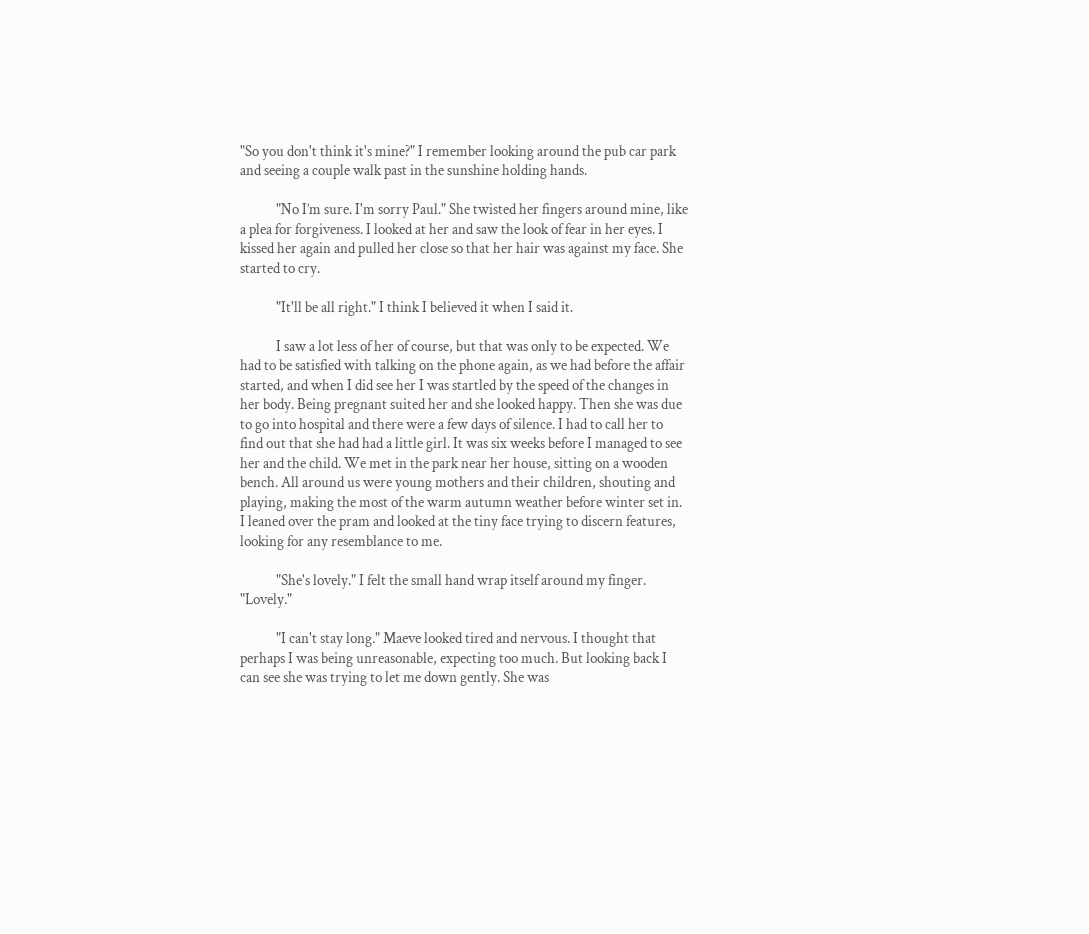"So you don't think it's mine?" I remember looking around the pub car park and seeing a couple walk past in the sunshine holding hands.

            "No I’m sure. I'm sorry Paul." She twisted her fingers around mine, like a plea for forgiveness. I looked at her and saw the look of fear in her eyes. I kissed her again and pulled her close so that her hair was against my face. She started to cry.

            "It'll be all right." I think I believed it when I said it.

            I saw a lot less of her of course, but that was only to be expected. We had to be satisfied with talking on the phone again, as we had before the affair started, and when I did see her I was startled by the speed of the changes in her body. Being pregnant suited her and she looked happy. Then she was due to go into hospital and there were a few days of silence. I had to call her to find out that she had had a little girl. It was six weeks before I managed to see her and the child. We met in the park near her house, sitting on a wooden bench. All around us were young mothers and their children, shouting and playing, making the most of the warm autumn weather before winter set in. I leaned over the pram and looked at the tiny face trying to discern features, looking for any resemblance to me.

            "She's lovely." I felt the small hand wrap itself around my finger. "Lovely."

            "I can't stay long." Maeve looked tired and nervous. I thought that perhaps I was being unreasonable, expecting too much. But looking back I can see she was trying to let me down gently. She was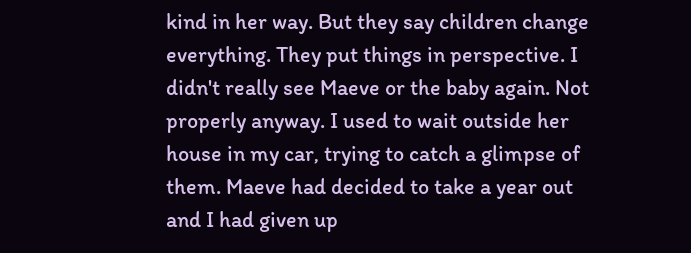kind in her way. But they say children change everything. They put things in perspective. I didn't really see Maeve or the baby again. Not properly anyway. I used to wait outside her house in my car, trying to catch a glimpse of them. Maeve had decided to take a year out and I had given up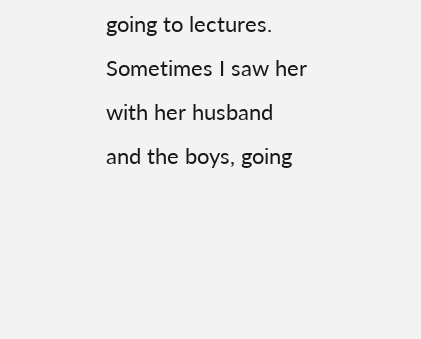going to lectures. Sometimes I saw her with her husband and the boys, going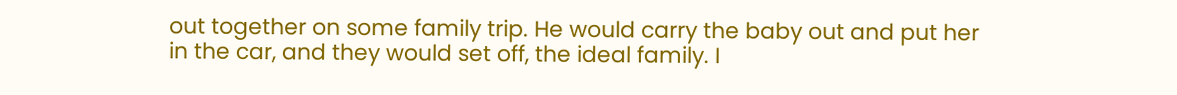out together on some family trip. He would carry the baby out and put her in the car, and they would set off, the ideal family. I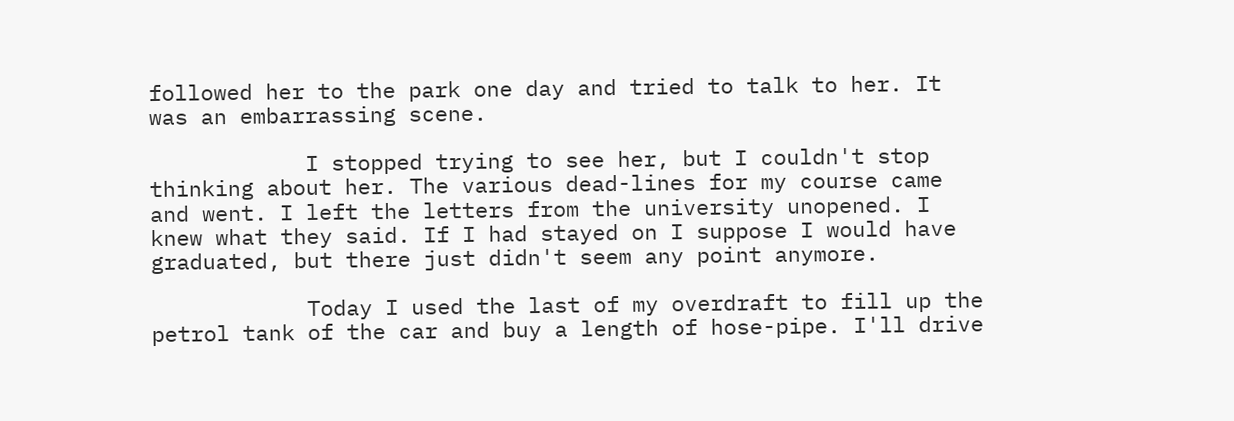followed her to the park one day and tried to talk to her. It was an embarrassing scene.

            I stopped trying to see her, but I couldn't stop thinking about her. The various dead-lines for my course came and went. I left the letters from the university unopened. I knew what they said. If I had stayed on I suppose I would have graduated, but there just didn't seem any point anymore.

            Today I used the last of my overdraft to fill up the petrol tank of the car and buy a length of hose-pipe. I'll drive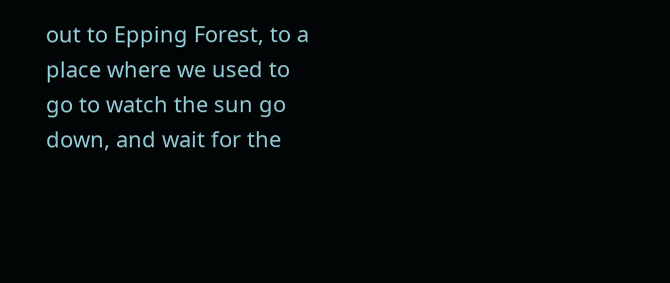out to Epping Forest, to a place where we used to go to watch the sun go down, and wait for the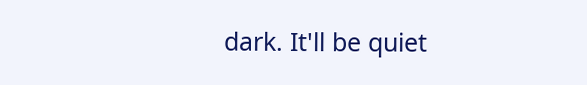dark. It'll be quiet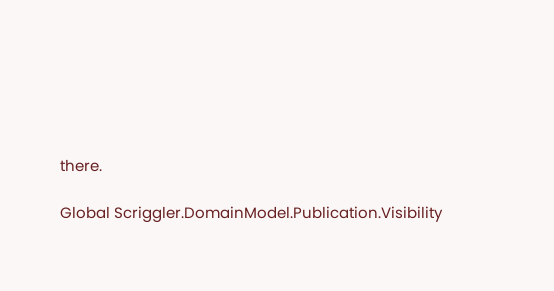there.

Global Scriggler.DomainModel.Publication.Visibility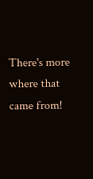There's more where that came from!